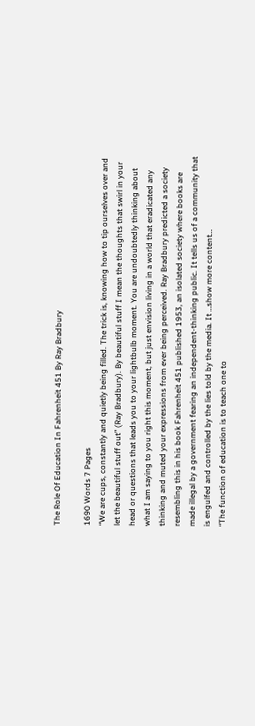The Role Of Education In Fahrenheit 451 By Ray Bradbury

1690 Words 7 Pages
“We are cups, constantly and quietly being filled. The trick is, knowing how to tip ourselves over and let the beautiful stuff out” (Ray Bradbury). By beautiful stuff I mean the thoughts that swirl in your head or questions that leads you to your lightbulb moment. You are undoubtedly thinking about what I am saying to you right this moment, but just envision living in a world that eradicated any thinking and muted your expressions from ever being perceived. Ray Bradbury predicted a society resembling this in his book Fahrenheit 451 published 1953, an isolated society where books are made illegal by a government fearing an independent-thinking public. It tells us of a community that is engulfed and controlled by the lies told by the media. It …show more content…
“The function of education is to teach one to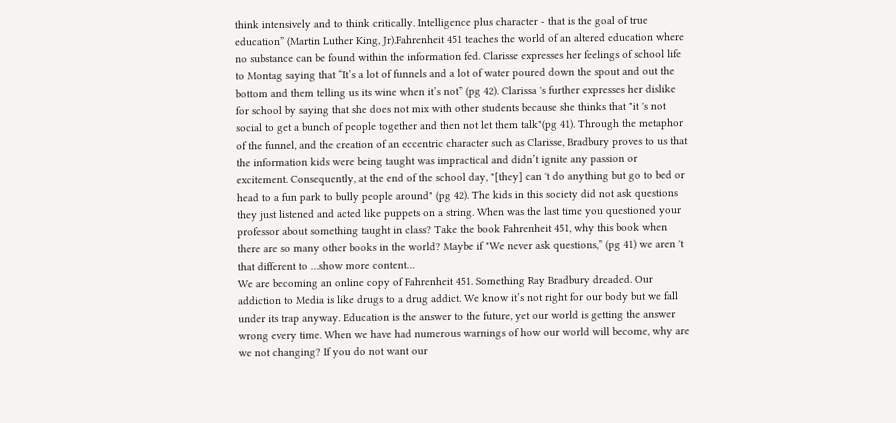think intensively and to think critically. Intelligence plus character - that is the goal of true education” (Martin Luther King, Jr).Fahrenheit 451 teaches the world of an altered education where no substance can be found within the information fed. Clarisse expresses her feelings of school life to Montag saying that “It’s a lot of funnels and a lot of water poured down the spout and out the bottom and them telling us its wine when it’s not” (pg 42). Clarissa 's further expresses her dislike for school by saying that she does not mix with other students because she thinks that "it 's not social to get a bunch of people together and then not let them talk"(pg 41). Through the metaphor of the funnel, and the creation of an eccentric character such as Clarisse, Bradbury proves to us that the information kids were being taught was impractical and didn’t ignite any passion or excitement. Consequently, at the end of the school day, "[they] can 't do anything but go to bed or head to a fun park to bully people around" (pg 42). The kids in this society did not ask questions they just listened and acted like puppets on a string. When was the last time you questioned your professor about something taught in class? Take the book Fahrenheit 451, why this book when there are so many other books in the world? Maybe if "We never ask questions,” (pg 41) we aren 't that different to …show more content…
We are becoming an online copy of Fahrenheit 451. Something Ray Bradbury dreaded. Our addiction to Media is like drugs to a drug addict. We know it’s not right for our body but we fall under its trap anyway. Education is the answer to the future, yet our world is getting the answer wrong every time. When we have had numerous warnings of how our world will become, why are we not changing? If you do not want our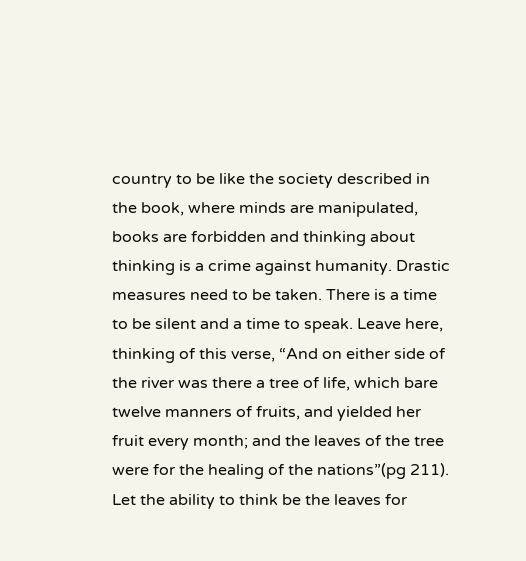country to be like the society described in the book, where minds are manipulated, books are forbidden and thinking about thinking is a crime against humanity. Drastic measures need to be taken. There is a time to be silent and a time to speak. Leave here, thinking of this verse, “And on either side of the river was there a tree of life, which bare twelve manners of fruits, and yielded her fruit every month; and the leaves of the tree were for the healing of the nations”(pg 211). Let the ability to think be the leaves for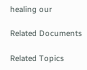healing our

Related Documents

Related Topics